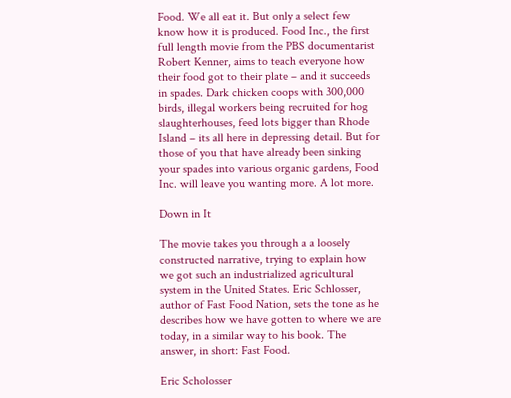Food. We all eat it. But only a select few know how it is produced. Food Inc., the first full length movie from the PBS documentarist Robert Kenner, aims to teach everyone how their food got to their plate – and it succeeds in spades. Dark chicken coops with 300,000 birds, illegal workers being recruited for hog slaughterhouses, feed lots bigger than Rhode Island – its all here in depressing detail. But for those of you that have already been sinking your spades into various organic gardens, Food Inc. will leave you wanting more. A lot more.

Down in It

The movie takes you through a a loosely constructed narrative, trying to explain how we got such an industrialized agricultural system in the United States. Eric Schlosser, author of Fast Food Nation, sets the tone as he describes how we have gotten to where we are today, in a similar way to his book. The answer, in short: Fast Food.

Eric Scholosser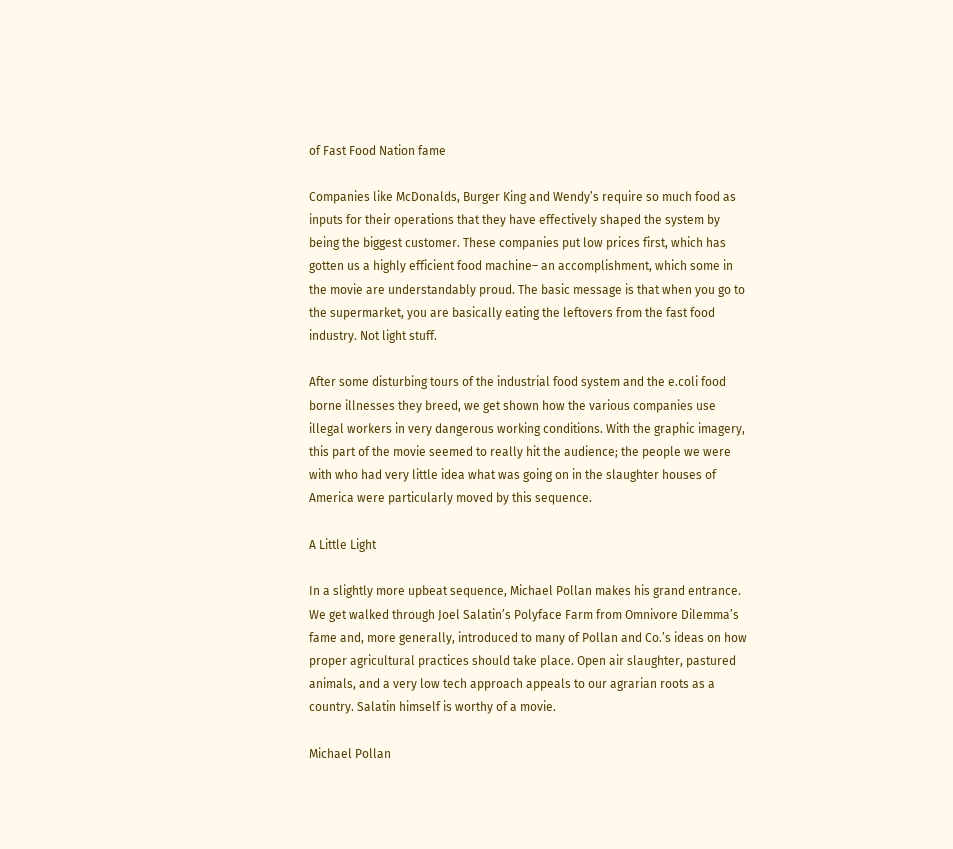of Fast Food Nation fame

Companies like McDonalds, Burger King and Wendy’s require so much food as inputs for their operations that they have effectively shaped the system by being the biggest customer. These companies put low prices first, which has gotten us a highly efficient food machine– an accomplishment, which some in the movie are understandably proud. The basic message is that when you go to the supermarket, you are basically eating the leftovers from the fast food industry. Not light stuff.

After some disturbing tours of the industrial food system and the e.coli food borne illnesses they breed, we get shown how the various companies use illegal workers in very dangerous working conditions. With the graphic imagery, this part of the movie seemed to really hit the audience; the people we were with who had very little idea what was going on in the slaughter houses of America were particularly moved by this sequence.

A Little Light

In a slightly more upbeat sequence, Michael Pollan makes his grand entrance. We get walked through Joel Salatin’s Polyface Farm from Omnivore Dilemma’s fame and, more generally, introduced to many of Pollan and Co.’s ideas on how proper agricultural practices should take place. Open air slaughter, pastured animals, and a very low tech approach appeals to our agrarian roots as a country. Salatin himself is worthy of a movie.

Michael Pollan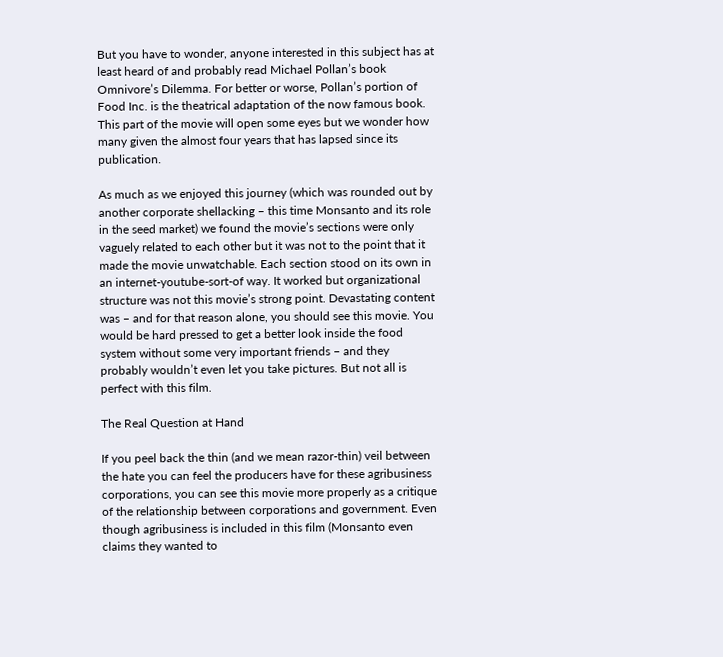But you have to wonder, anyone interested in this subject has at least heard of and probably read Michael Pollan’s book Omnivore’s Dilemma. For better or worse, Pollan’s portion of Food Inc. is the theatrical adaptation of the now famous book. This part of the movie will open some eyes but we wonder how many given the almost four years that has lapsed since its publication.

As much as we enjoyed this journey (which was rounded out by another corporate shellacking – this time Monsanto and its role in the seed market) we found the movie’s sections were only vaguely related to each other but it was not to the point that it made the movie unwatchable. Each section stood on its own in an internet-youtube-sort-of way. It worked but organizational structure was not this movie’s strong point. Devastating content was – and for that reason alone, you should see this movie. You would be hard pressed to get a better look inside the food system without some very important friends – and they probably wouldn’t even let you take pictures. But not all is perfect with this film.

The Real Question at Hand

If you peel back the thin (and we mean razor-thin) veil between the hate you can feel the producers have for these agribusiness corporations, you can see this movie more properly as a critique of the relationship between corporations and government. Even though agribusiness is included in this film (Monsanto even claims they wanted to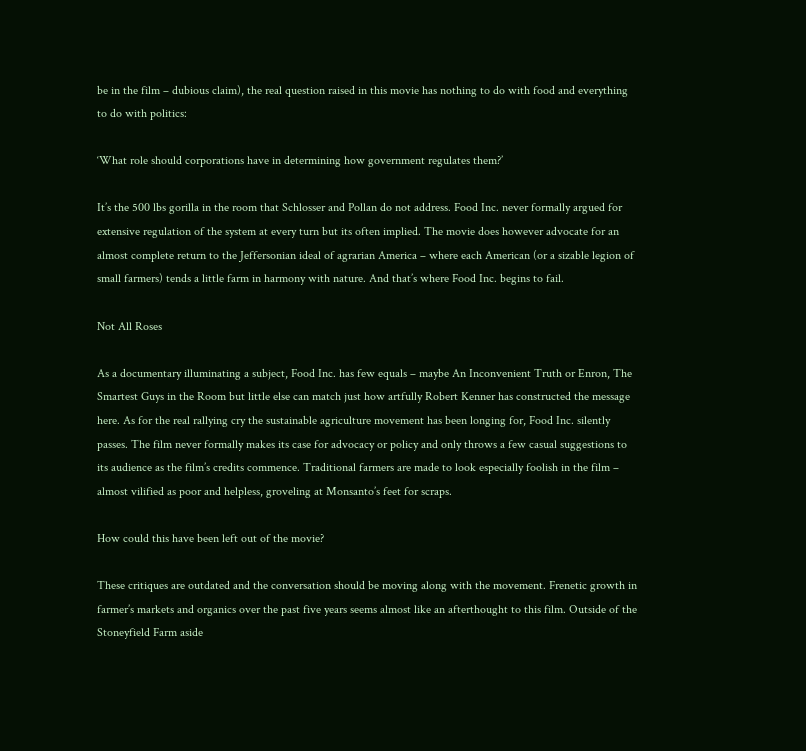be in the film – dubious claim), the real question raised in this movie has nothing to do with food and everything to do with politics:

‘What role should corporations have in determining how government regulates them?’

It’s the 500 lbs gorilla in the room that Schlosser and Pollan do not address. Food Inc. never formally argued for extensive regulation of the system at every turn but its often implied. The movie does however advocate for an almost complete return to the Jeffersonian ideal of agrarian America – where each American (or a sizable legion of small farmers) tends a little farm in harmony with nature. And that’s where Food Inc. begins to fail.

Not All Roses

As a documentary illuminating a subject, Food Inc. has few equals – maybe An Inconvenient Truth or Enron, The Smartest Guys in the Room but little else can match just how artfully Robert Kenner has constructed the message here. As for the real rallying cry the sustainable agriculture movement has been longing for, Food Inc. silently passes. The film never formally makes its case for advocacy or policy and only throws a few casual suggestions to its audience as the film’s credits commence. Traditional farmers are made to look especially foolish in the film – almost vilified as poor and helpless, groveling at Monsanto’s feet for scraps.

How could this have been left out of the movie?

These critiques are outdated and the conversation should be moving along with the movement. Frenetic growth in farmer’s markets and organics over the past five years seems almost like an afterthought to this film. Outside of the Stoneyfield Farm aside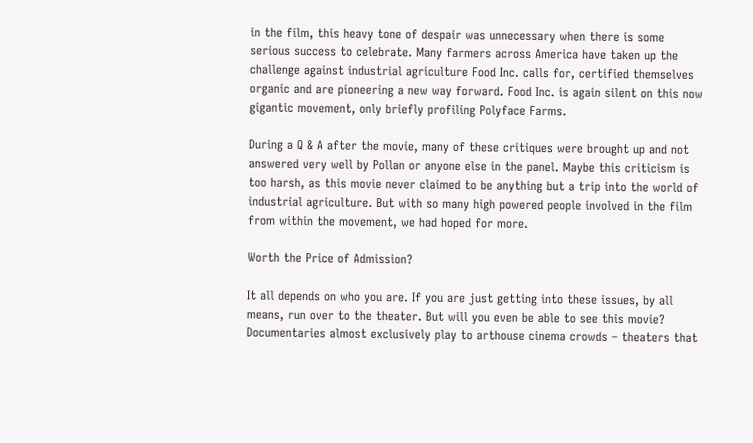in the film, this heavy tone of despair was unnecessary when there is some serious success to celebrate. Many farmers across America have taken up the challenge against industrial agriculture Food Inc. calls for, certified themselves organic and are pioneering a new way forward. Food Inc. is again silent on this now gigantic movement, only briefly profiling Polyface Farms.

During a Q & A after the movie, many of these critiques were brought up and not answered very well by Pollan or anyone else in the panel. Maybe this criticism is too harsh, as this movie never claimed to be anything but a trip into the world of industrial agriculture. But with so many high powered people involved in the film from within the movement, we had hoped for more.

Worth the Price of Admission?

It all depends on who you are. If you are just getting into these issues, by all means, run over to the theater. But will you even be able to see this movie? Documentaries almost exclusively play to arthouse cinema crowds – theaters that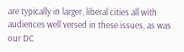are typically in larger, liberal cities all with audiences well versed in these issues, as was our DC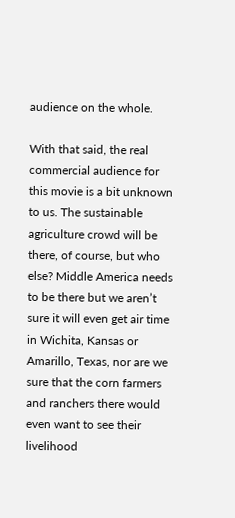audience on the whole.

With that said, the real commercial audience for this movie is a bit unknown to us. The sustainable agriculture crowd will be there, of course, but who else? Middle America needs to be there but we aren’t sure it will even get air time in Wichita, Kansas or Amarillo, Texas, nor are we sure that the corn farmers and ranchers there would even want to see their livelihood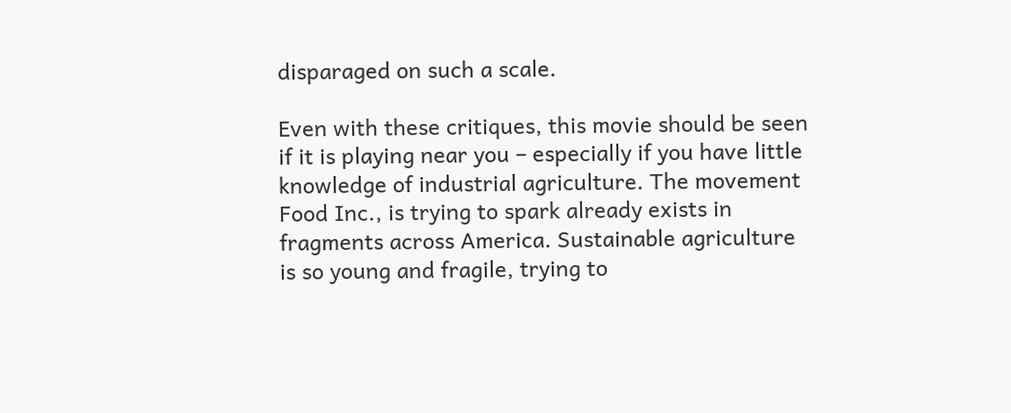disparaged on such a scale.

Even with these critiques, this movie should be seen if it is playing near you – especially if you have little knowledge of industrial agriculture. The movement Food Inc., is trying to spark already exists in fragments across America. Sustainable agriculture is so young and fragile, trying to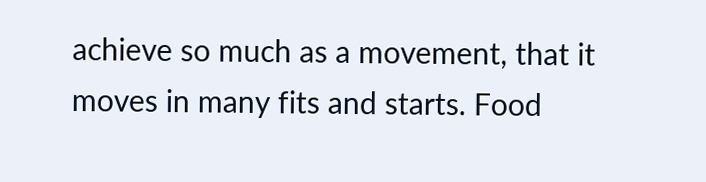achieve so much as a movement, that it moves in many fits and starts. Food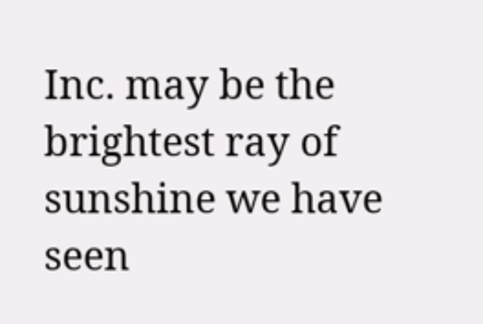Inc. may be the brightest ray of sunshine we have seen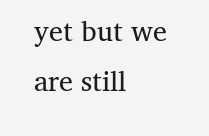yet but we are still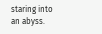staring into an abyss.